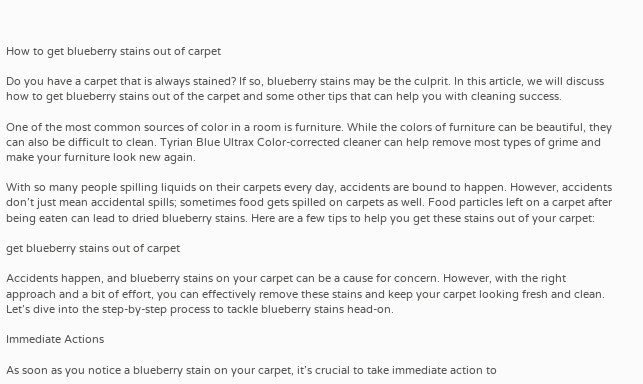How to get blueberry stains out of carpet

Do you have a carpet that is always stained? If so, blueberry stains may be the culprit. In this article, we will discuss how to get blueberry stains out of the carpet and some other tips that can help you with cleaning success.

One of the most common sources of color in a room is furniture. While the colors of furniture can be beautiful, they can also be difficult to clean. Tyrian Blue Ultrax Color-corrected cleaner can help remove most types of grime and make your furniture look new again.

With so many people spilling liquids on their carpets every day, accidents are bound to happen. However, accidents don’t just mean accidental spills; sometimes food gets spilled on carpets as well. Food particles left on a carpet after being eaten can lead to dried blueberry stains. Here are a few tips to help you get these stains out of your carpet:

get blueberry stains out of carpet

Accidents happen, and blueberry stains on your carpet can be a cause for concern. However, with the right approach and a bit of effort, you can effectively remove these stains and keep your carpet looking fresh and clean. Let’s dive into the step-by-step process to tackle blueberry stains head-on.

Immediate Actions

As soon as you notice a blueberry stain on your carpet, it’s crucial to take immediate action to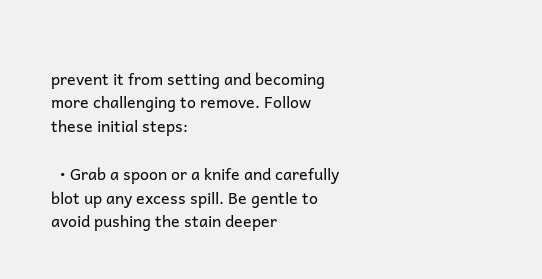prevent it from setting and becoming more challenging to remove. Follow these initial steps:

  • Grab a spoon or a knife and carefully blot up any excess spill. Be gentle to avoid pushing the stain deeper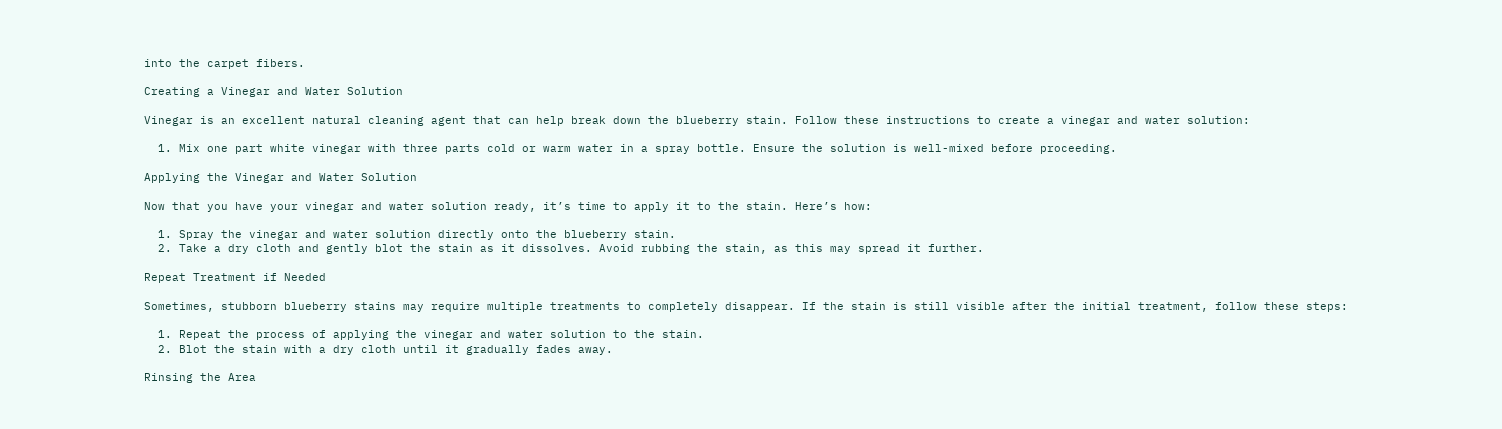into the carpet fibers.

Creating a Vinegar and Water Solution

Vinegar is an excellent natural cleaning agent that can help break down the blueberry stain. Follow these instructions to create a vinegar and water solution:

  1. Mix one part white vinegar with three parts cold or warm water in a spray bottle. Ensure the solution is well-mixed before proceeding.

Applying the Vinegar and Water Solution

Now that you have your vinegar and water solution ready, it’s time to apply it to the stain. Here’s how:

  1. Spray the vinegar and water solution directly onto the blueberry stain.
  2. Take a dry cloth and gently blot the stain as it dissolves. Avoid rubbing the stain, as this may spread it further.

Repeat Treatment if Needed

Sometimes, stubborn blueberry stains may require multiple treatments to completely disappear. If the stain is still visible after the initial treatment, follow these steps:

  1. Repeat the process of applying the vinegar and water solution to the stain.
  2. Blot the stain with a dry cloth until it gradually fades away.

Rinsing the Area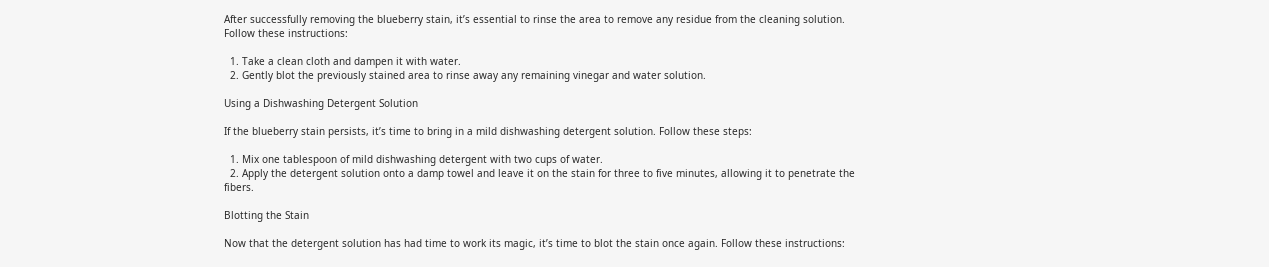After successfully removing the blueberry stain, it’s essential to rinse the area to remove any residue from the cleaning solution. Follow these instructions:

  1. Take a clean cloth and dampen it with water.
  2. Gently blot the previously stained area to rinse away any remaining vinegar and water solution.

Using a Dishwashing Detergent Solution

If the blueberry stain persists, it’s time to bring in a mild dishwashing detergent solution. Follow these steps:

  1. Mix one tablespoon of mild dishwashing detergent with two cups of water.
  2. Apply the detergent solution onto a damp towel and leave it on the stain for three to five minutes, allowing it to penetrate the fibers.

Blotting the Stain

Now that the detergent solution has had time to work its magic, it’s time to blot the stain once again. Follow these instructions: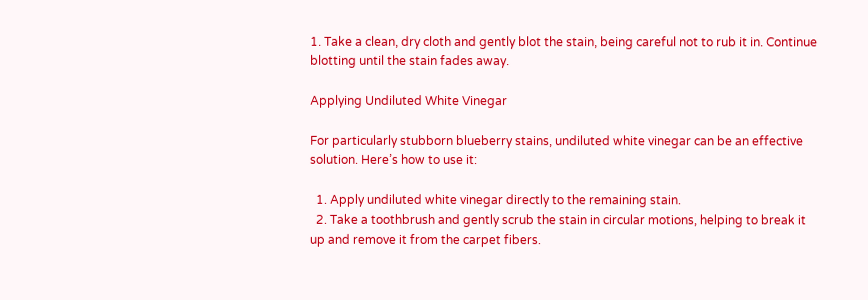1. Take a clean, dry cloth and gently blot the stain, being careful not to rub it in. Continue blotting until the stain fades away.

Applying Undiluted White Vinegar

For particularly stubborn blueberry stains, undiluted white vinegar can be an effective solution. Here’s how to use it:

  1. Apply undiluted white vinegar directly to the remaining stain.
  2. Take a toothbrush and gently scrub the stain in circular motions, helping to break it up and remove it from the carpet fibers.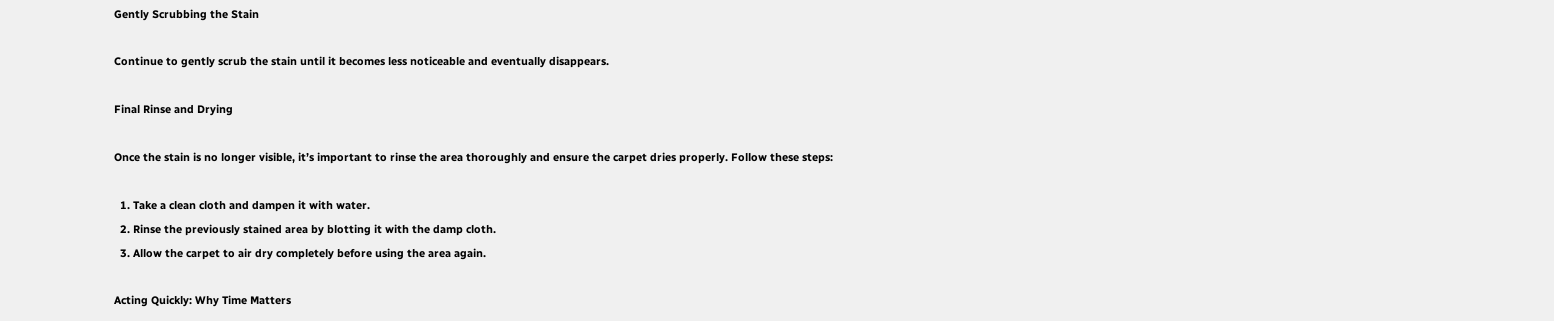Gently Scrubbing the Stain

Continue to gently scrub the stain until it becomes less noticeable and eventually disappears.

Final Rinse and Drying

Once the stain is no longer visible, it’s important to rinse the area thoroughly and ensure the carpet dries properly. Follow these steps:

  1. Take a clean cloth and dampen it with water.
  2. Rinse the previously stained area by blotting it with the damp cloth.
  3. Allow the carpet to air dry completely before using the area again.

Acting Quickly: Why Time Matters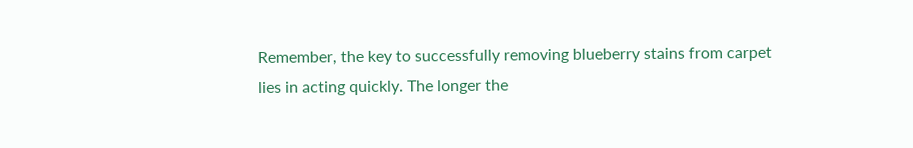Remember, the key to successfully removing blueberry stains from carpet lies in acting quickly. The longer the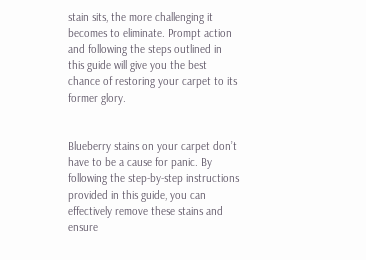stain sits, the more challenging it becomes to eliminate. Prompt action and following the steps outlined in this guide will give you the best chance of restoring your carpet to its former glory.


Blueberry stains on your carpet don’t have to be a cause for panic. By following the step-by-step instructions provided in this guide, you can effectively remove these stains and ensure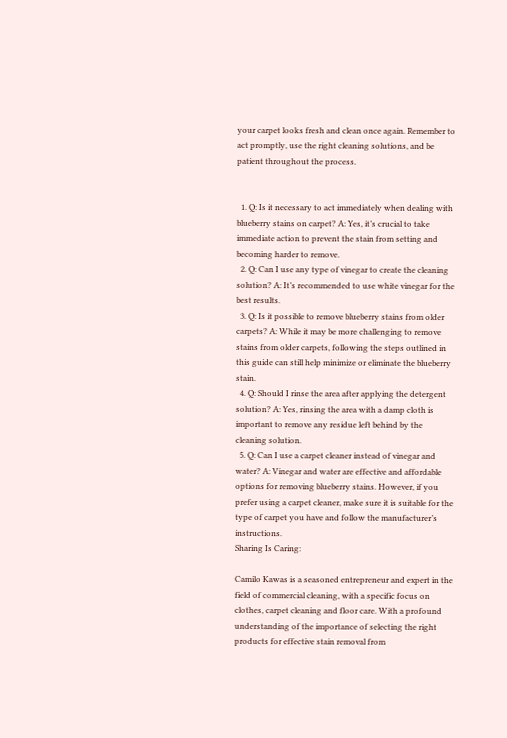your carpet looks fresh and clean once again. Remember to act promptly, use the right cleaning solutions, and be patient throughout the process.


  1. Q: Is it necessary to act immediately when dealing with blueberry stains on carpet? A: Yes, it’s crucial to take immediate action to prevent the stain from setting and becoming harder to remove.
  2. Q: Can I use any type of vinegar to create the cleaning solution? A: It’s recommended to use white vinegar for the best results.
  3. Q: Is it possible to remove blueberry stains from older carpets? A: While it may be more challenging to remove stains from older carpets, following the steps outlined in this guide can still help minimize or eliminate the blueberry stain.
  4. Q: Should I rinse the area after applying the detergent solution? A: Yes, rinsing the area with a damp cloth is important to remove any residue left behind by the cleaning solution.
  5. Q: Can I use a carpet cleaner instead of vinegar and water? A: Vinegar and water are effective and affordable options for removing blueberry stains. However, if you prefer using a carpet cleaner, make sure it is suitable for the type of carpet you have and follow the manufacturer’s instructions.
Sharing Is Caring:

Camilo Kawas is a seasoned entrepreneur and expert in the field of commercial cleaning, with a specific focus on clothes, carpet cleaning and floor care. With a profound understanding of the importance of selecting the right products for effective stain removal from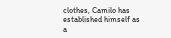clothes, Camilo has established himself as a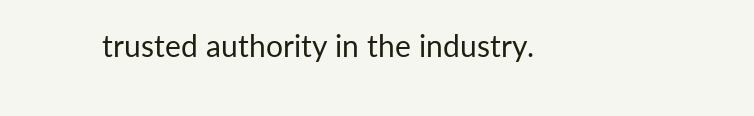trusted authority in the industry.